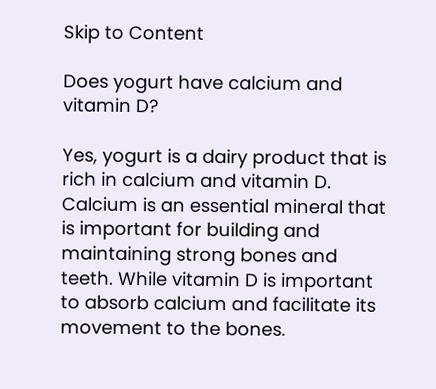Skip to Content

Does yogurt have calcium and vitamin D?

Yes, yogurt is a dairy product that is rich in calcium and vitamin D. Calcium is an essential mineral that is important for building and maintaining strong bones and teeth. While vitamin D is important to absorb calcium and facilitate its movement to the bones.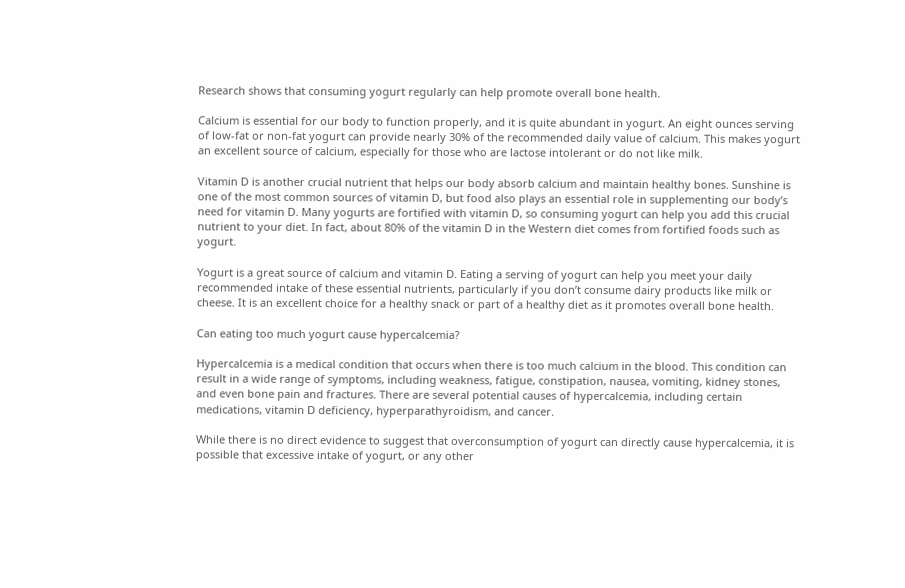Research shows that consuming yogurt regularly can help promote overall bone health.

Calcium is essential for our body to function properly, and it is quite abundant in yogurt. An eight ounces serving of low-fat or non-fat yogurt can provide nearly 30% of the recommended daily value of calcium. This makes yogurt an excellent source of calcium, especially for those who are lactose intolerant or do not like milk.

Vitamin D is another crucial nutrient that helps our body absorb calcium and maintain healthy bones. Sunshine is one of the most common sources of vitamin D, but food also plays an essential role in supplementing our body’s need for vitamin D. Many yogurts are fortified with vitamin D, so consuming yogurt can help you add this crucial nutrient to your diet. In fact, about 80% of the vitamin D in the Western diet comes from fortified foods such as yogurt.

Yogurt is a great source of calcium and vitamin D. Eating a serving of yogurt can help you meet your daily recommended intake of these essential nutrients, particularly if you don’t consume dairy products like milk or cheese. It is an excellent choice for a healthy snack or part of a healthy diet as it promotes overall bone health.

Can eating too much yogurt cause hypercalcemia?

Hypercalcemia is a medical condition that occurs when there is too much calcium in the blood. This condition can result in a wide range of symptoms, including weakness, fatigue, constipation, nausea, vomiting, kidney stones, and even bone pain and fractures. There are several potential causes of hypercalcemia, including certain medications, vitamin D deficiency, hyperparathyroidism, and cancer.

While there is no direct evidence to suggest that overconsumption of yogurt can directly cause hypercalcemia, it is possible that excessive intake of yogurt, or any other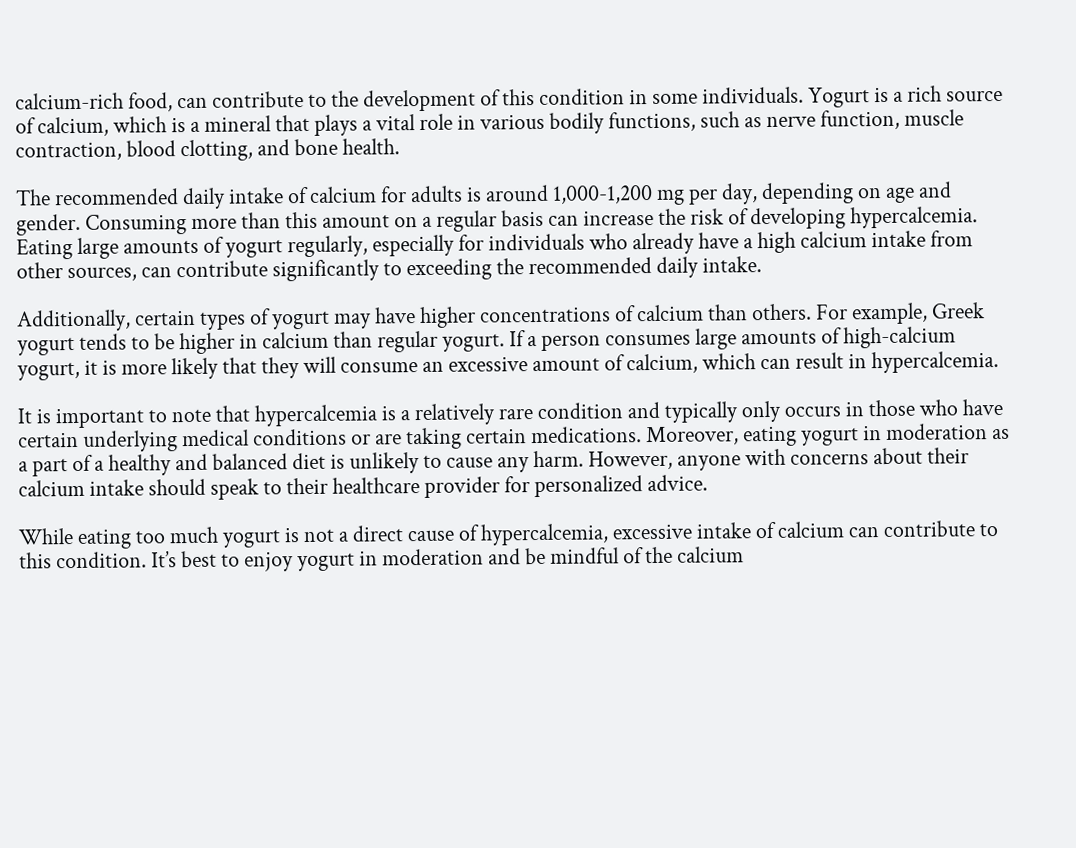calcium-rich food, can contribute to the development of this condition in some individuals. Yogurt is a rich source of calcium, which is a mineral that plays a vital role in various bodily functions, such as nerve function, muscle contraction, blood clotting, and bone health.

The recommended daily intake of calcium for adults is around 1,000-1,200 mg per day, depending on age and gender. Consuming more than this amount on a regular basis can increase the risk of developing hypercalcemia. Eating large amounts of yogurt regularly, especially for individuals who already have a high calcium intake from other sources, can contribute significantly to exceeding the recommended daily intake.

Additionally, certain types of yogurt may have higher concentrations of calcium than others. For example, Greek yogurt tends to be higher in calcium than regular yogurt. If a person consumes large amounts of high-calcium yogurt, it is more likely that they will consume an excessive amount of calcium, which can result in hypercalcemia.

It is important to note that hypercalcemia is a relatively rare condition and typically only occurs in those who have certain underlying medical conditions or are taking certain medications. Moreover, eating yogurt in moderation as a part of a healthy and balanced diet is unlikely to cause any harm. However, anyone with concerns about their calcium intake should speak to their healthcare provider for personalized advice.

While eating too much yogurt is not a direct cause of hypercalcemia, excessive intake of calcium can contribute to this condition. It’s best to enjoy yogurt in moderation and be mindful of the calcium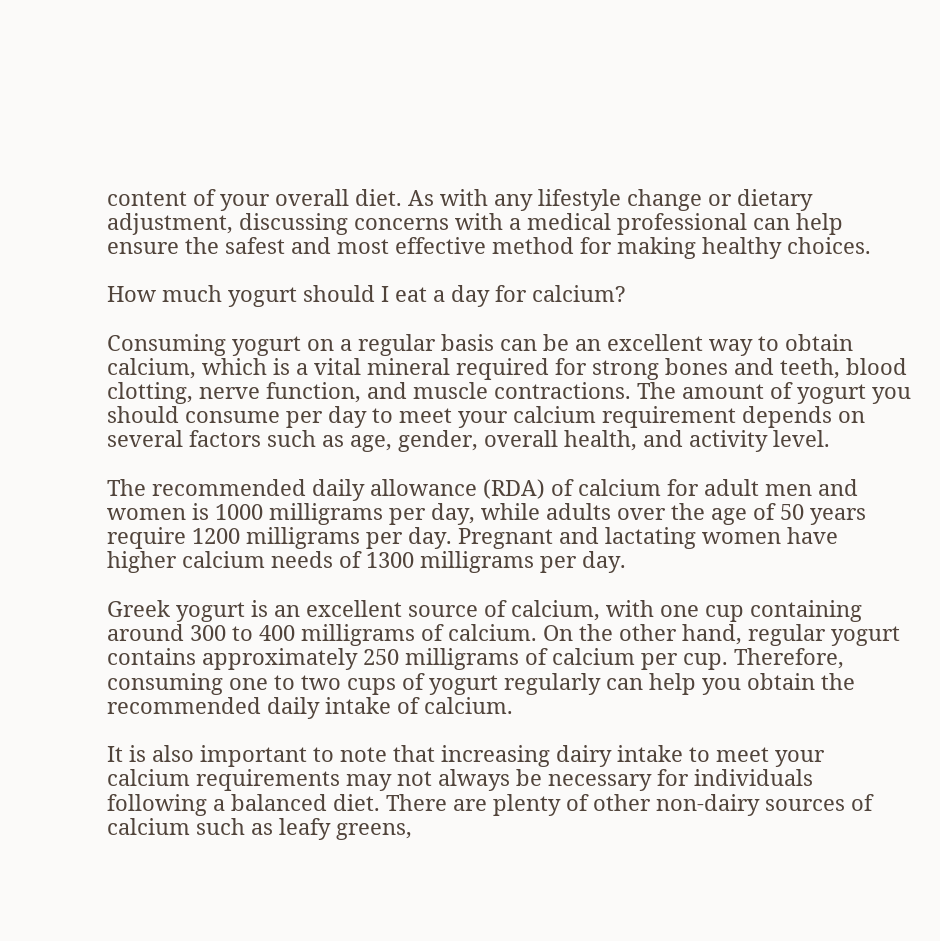content of your overall diet. As with any lifestyle change or dietary adjustment, discussing concerns with a medical professional can help ensure the safest and most effective method for making healthy choices.

How much yogurt should I eat a day for calcium?

Consuming yogurt on a regular basis can be an excellent way to obtain calcium, which is a vital mineral required for strong bones and teeth, blood clotting, nerve function, and muscle contractions. The amount of yogurt you should consume per day to meet your calcium requirement depends on several factors such as age, gender, overall health, and activity level.

The recommended daily allowance (RDA) of calcium for adult men and women is 1000 milligrams per day, while adults over the age of 50 years require 1200 milligrams per day. Pregnant and lactating women have higher calcium needs of 1300 milligrams per day.

Greek yogurt is an excellent source of calcium, with one cup containing around 300 to 400 milligrams of calcium. On the other hand, regular yogurt contains approximately 250 milligrams of calcium per cup. Therefore, consuming one to two cups of yogurt regularly can help you obtain the recommended daily intake of calcium.

It is also important to note that increasing dairy intake to meet your calcium requirements may not always be necessary for individuals following a balanced diet. There are plenty of other non-dairy sources of calcium such as leafy greens,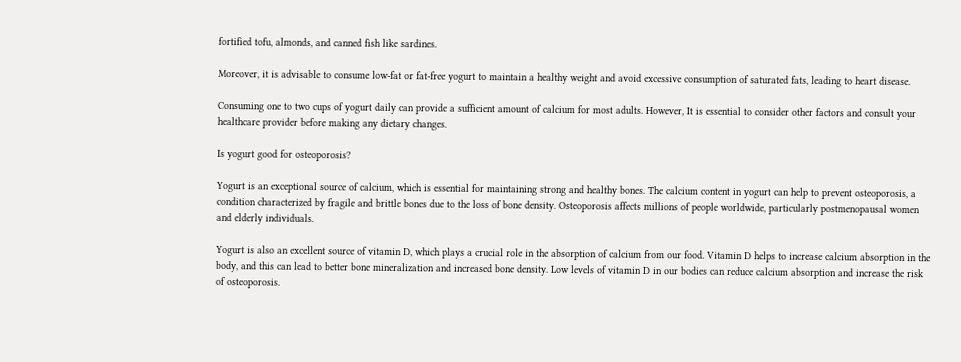fortified tofu, almonds, and canned fish like sardines.

Moreover, it is advisable to consume low-fat or fat-free yogurt to maintain a healthy weight and avoid excessive consumption of saturated fats, leading to heart disease.

Consuming one to two cups of yogurt daily can provide a sufficient amount of calcium for most adults. However, It is essential to consider other factors and consult your healthcare provider before making any dietary changes.

Is yogurt good for osteoporosis?

Yogurt is an exceptional source of calcium, which is essential for maintaining strong and healthy bones. The calcium content in yogurt can help to prevent osteoporosis, a condition characterized by fragile and brittle bones due to the loss of bone density. Osteoporosis affects millions of people worldwide, particularly postmenopausal women and elderly individuals.

Yogurt is also an excellent source of vitamin D, which plays a crucial role in the absorption of calcium from our food. Vitamin D helps to increase calcium absorption in the body, and this can lead to better bone mineralization and increased bone density. Low levels of vitamin D in our bodies can reduce calcium absorption and increase the risk of osteoporosis.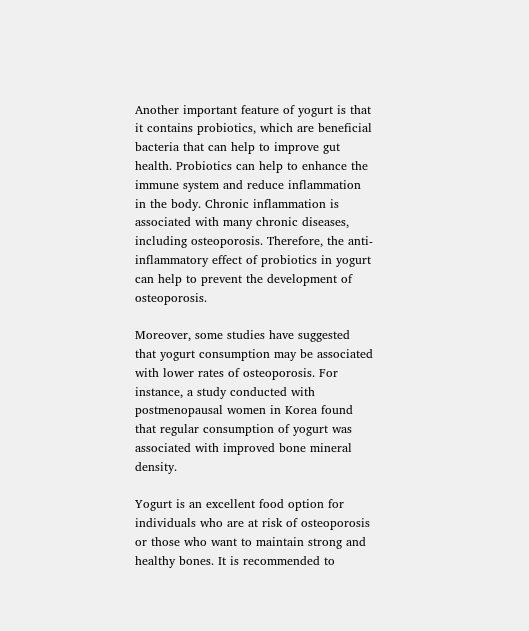Another important feature of yogurt is that it contains probiotics, which are beneficial bacteria that can help to improve gut health. Probiotics can help to enhance the immune system and reduce inflammation in the body. Chronic inflammation is associated with many chronic diseases, including osteoporosis. Therefore, the anti-inflammatory effect of probiotics in yogurt can help to prevent the development of osteoporosis.

Moreover, some studies have suggested that yogurt consumption may be associated with lower rates of osteoporosis. For instance, a study conducted with postmenopausal women in Korea found that regular consumption of yogurt was associated with improved bone mineral density.

Yogurt is an excellent food option for individuals who are at risk of osteoporosis or those who want to maintain strong and healthy bones. It is recommended to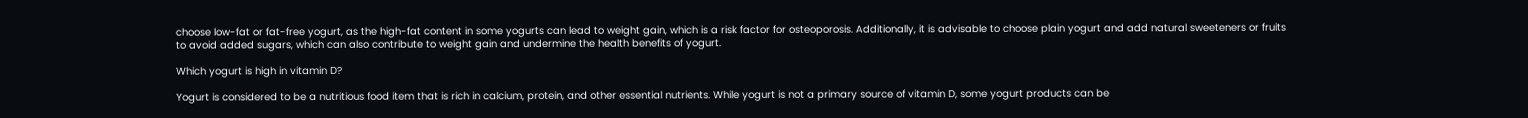choose low-fat or fat-free yogurt, as the high-fat content in some yogurts can lead to weight gain, which is a risk factor for osteoporosis. Additionally, it is advisable to choose plain yogurt and add natural sweeteners or fruits to avoid added sugars, which can also contribute to weight gain and undermine the health benefits of yogurt.

Which yogurt is high in vitamin D?

Yogurt is considered to be a nutritious food item that is rich in calcium, protein, and other essential nutrients. While yogurt is not a primary source of vitamin D, some yogurt products can be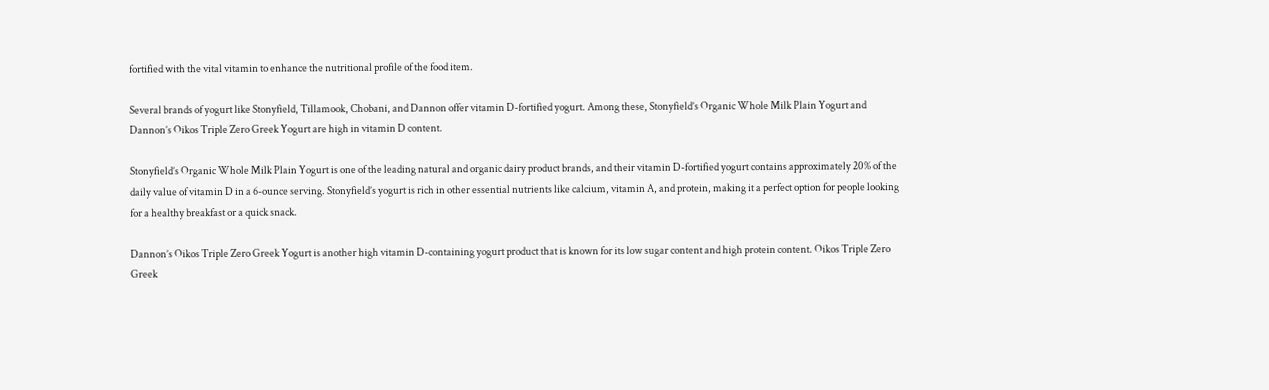fortified with the vital vitamin to enhance the nutritional profile of the food item.

Several brands of yogurt like Stonyfield, Tillamook, Chobani, and Dannon offer vitamin D-fortified yogurt. Among these, Stonyfield’s Organic Whole Milk Plain Yogurt and Dannon’s Oikos Triple Zero Greek Yogurt are high in vitamin D content.

Stonyfield’s Organic Whole Milk Plain Yogurt is one of the leading natural and organic dairy product brands, and their vitamin D-fortified yogurt contains approximately 20% of the daily value of vitamin D in a 6-ounce serving. Stonyfield’s yogurt is rich in other essential nutrients like calcium, vitamin A, and protein, making it a perfect option for people looking for a healthy breakfast or a quick snack.

Dannon’s Oikos Triple Zero Greek Yogurt is another high vitamin D-containing yogurt product that is known for its low sugar content and high protein content. Oikos Triple Zero Greek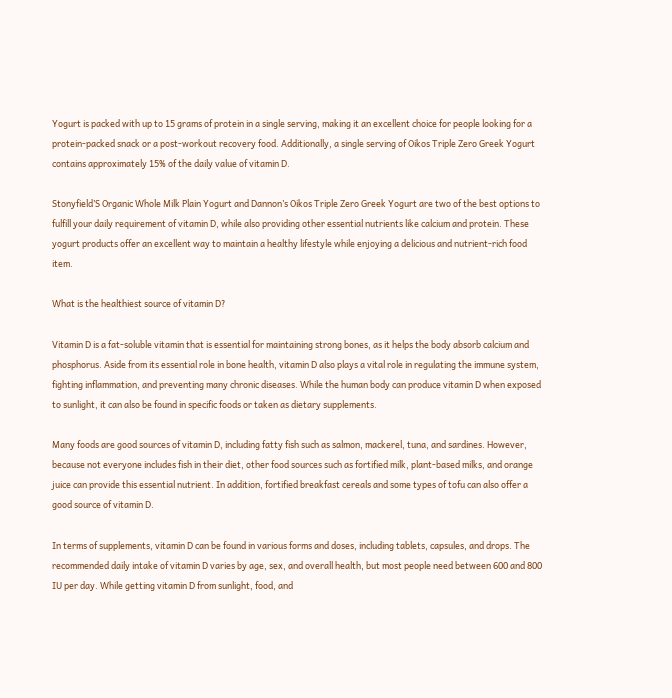Yogurt is packed with up to 15 grams of protein in a single serving, making it an excellent choice for people looking for a protein-packed snack or a post-workout recovery food. Additionally, a single serving of Oikos Triple Zero Greek Yogurt contains approximately 15% of the daily value of vitamin D.

Stonyfield’S Organic Whole Milk Plain Yogurt and Dannon’s Oikos Triple Zero Greek Yogurt are two of the best options to fulfill your daily requirement of vitamin D, while also providing other essential nutrients like calcium and protein. These yogurt products offer an excellent way to maintain a healthy lifestyle while enjoying a delicious and nutrient-rich food item.

What is the healthiest source of vitamin D?

Vitamin D is a fat-soluble vitamin that is essential for maintaining strong bones, as it helps the body absorb calcium and phosphorus. Aside from its essential role in bone health, vitamin D also plays a vital role in regulating the immune system, fighting inflammation, and preventing many chronic diseases. While the human body can produce vitamin D when exposed to sunlight, it can also be found in specific foods or taken as dietary supplements.

Many foods are good sources of vitamin D, including fatty fish such as salmon, mackerel, tuna, and sardines. However, because not everyone includes fish in their diet, other food sources such as fortified milk, plant-based milks, and orange juice can provide this essential nutrient. In addition, fortified breakfast cereals and some types of tofu can also offer a good source of vitamin D.

In terms of supplements, vitamin D can be found in various forms and doses, including tablets, capsules, and drops. The recommended daily intake of vitamin D varies by age, sex, and overall health, but most people need between 600 and 800 IU per day. While getting vitamin D from sunlight, food, and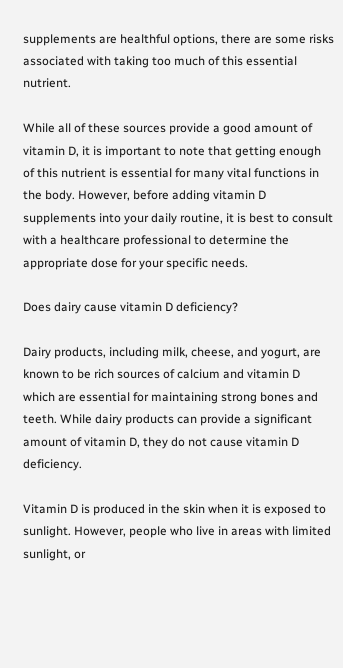supplements are healthful options, there are some risks associated with taking too much of this essential nutrient.

While all of these sources provide a good amount of vitamin D, it is important to note that getting enough of this nutrient is essential for many vital functions in the body. However, before adding vitamin D supplements into your daily routine, it is best to consult with a healthcare professional to determine the appropriate dose for your specific needs.

Does dairy cause vitamin D deficiency?

Dairy products, including milk, cheese, and yogurt, are known to be rich sources of calcium and vitamin D which are essential for maintaining strong bones and teeth. While dairy products can provide a significant amount of vitamin D, they do not cause vitamin D deficiency.

Vitamin D is produced in the skin when it is exposed to sunlight. However, people who live in areas with limited sunlight, or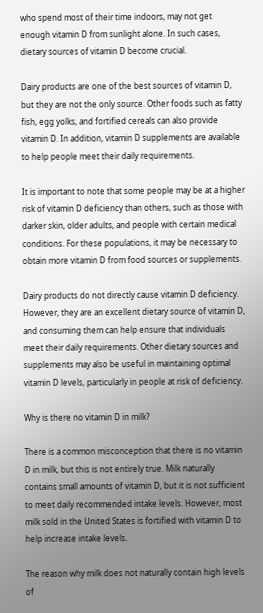who spend most of their time indoors, may not get enough vitamin D from sunlight alone. In such cases, dietary sources of vitamin D become crucial.

Dairy products are one of the best sources of vitamin D, but they are not the only source. Other foods such as fatty fish, egg yolks, and fortified cereals can also provide vitamin D. In addition, vitamin D supplements are available to help people meet their daily requirements.

It is important to note that some people may be at a higher risk of vitamin D deficiency than others, such as those with darker skin, older adults, and people with certain medical conditions. For these populations, it may be necessary to obtain more vitamin D from food sources or supplements.

Dairy products do not directly cause vitamin D deficiency. However, they are an excellent dietary source of vitamin D, and consuming them can help ensure that individuals meet their daily requirements. Other dietary sources and supplements may also be useful in maintaining optimal vitamin D levels, particularly in people at risk of deficiency.

Why is there no vitamin D in milk?

There is a common misconception that there is no vitamin D in milk, but this is not entirely true. Milk naturally contains small amounts of vitamin D, but it is not sufficient to meet daily recommended intake levels. However, most milk sold in the United States is fortified with vitamin D to help increase intake levels.

The reason why milk does not naturally contain high levels of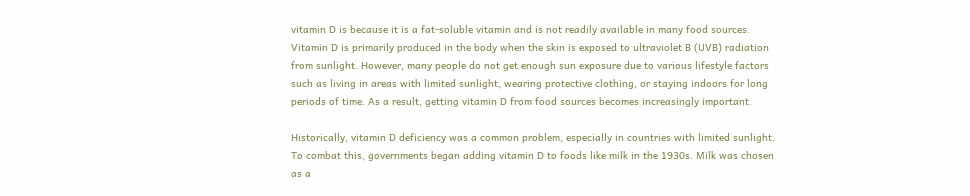vitamin D is because it is a fat-soluble vitamin and is not readily available in many food sources. Vitamin D is primarily produced in the body when the skin is exposed to ultraviolet B (UVB) radiation from sunlight. However, many people do not get enough sun exposure due to various lifestyle factors such as living in areas with limited sunlight, wearing protective clothing, or staying indoors for long periods of time. As a result, getting vitamin D from food sources becomes increasingly important.

Historically, vitamin D deficiency was a common problem, especially in countries with limited sunlight. To combat this, governments began adding vitamin D to foods like milk in the 1930s. Milk was chosen as a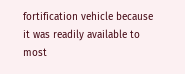fortification vehicle because it was readily available to most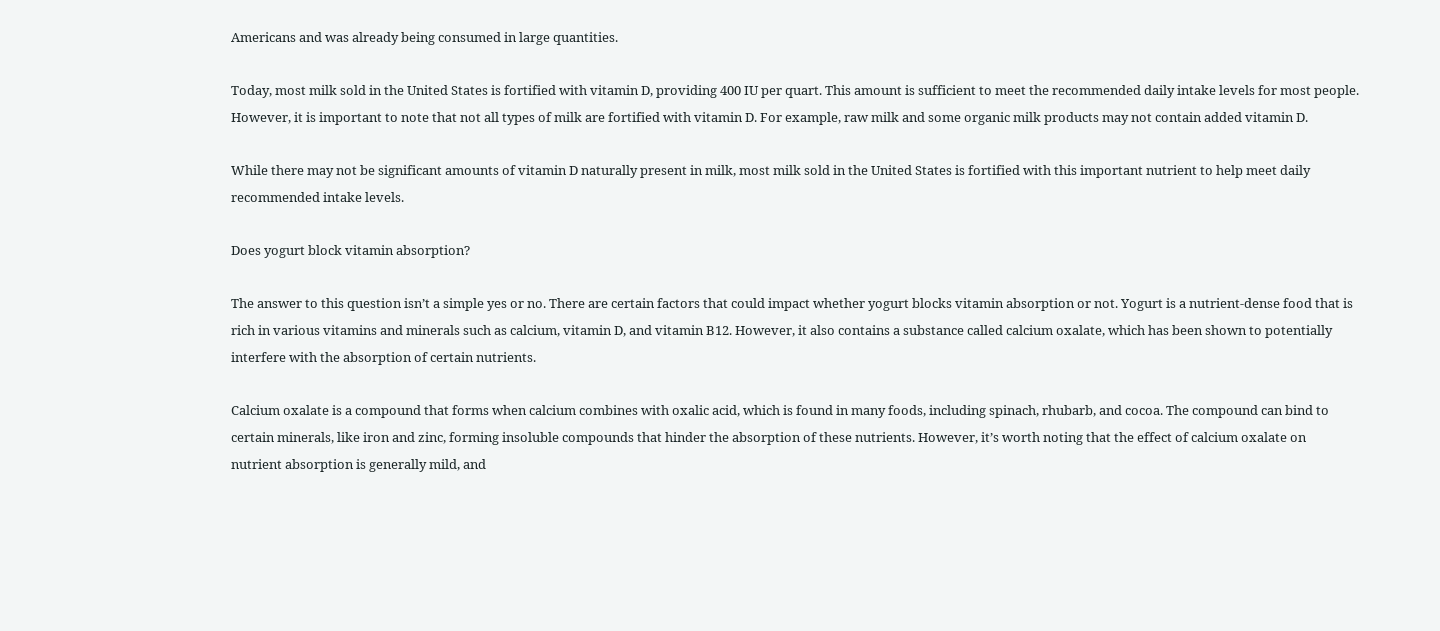Americans and was already being consumed in large quantities.

Today, most milk sold in the United States is fortified with vitamin D, providing 400 IU per quart. This amount is sufficient to meet the recommended daily intake levels for most people. However, it is important to note that not all types of milk are fortified with vitamin D. For example, raw milk and some organic milk products may not contain added vitamin D.

While there may not be significant amounts of vitamin D naturally present in milk, most milk sold in the United States is fortified with this important nutrient to help meet daily recommended intake levels.

Does yogurt block vitamin absorption?

The answer to this question isn’t a simple yes or no. There are certain factors that could impact whether yogurt blocks vitamin absorption or not. Yogurt is a nutrient-dense food that is rich in various vitamins and minerals such as calcium, vitamin D, and vitamin B12. However, it also contains a substance called calcium oxalate, which has been shown to potentially interfere with the absorption of certain nutrients.

Calcium oxalate is a compound that forms when calcium combines with oxalic acid, which is found in many foods, including spinach, rhubarb, and cocoa. The compound can bind to certain minerals, like iron and zinc, forming insoluble compounds that hinder the absorption of these nutrients. However, it’s worth noting that the effect of calcium oxalate on nutrient absorption is generally mild, and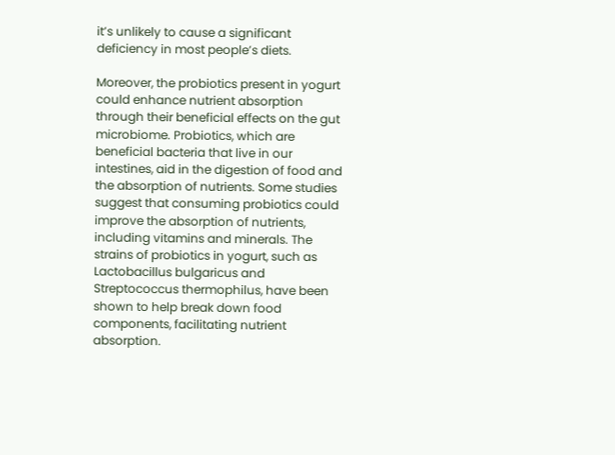it’s unlikely to cause a significant deficiency in most people’s diets.

Moreover, the probiotics present in yogurt could enhance nutrient absorption through their beneficial effects on the gut microbiome. Probiotics, which are beneficial bacteria that live in our intestines, aid in the digestion of food and the absorption of nutrients. Some studies suggest that consuming probiotics could improve the absorption of nutrients, including vitamins and minerals. The strains of probiotics in yogurt, such as Lactobacillus bulgaricus and Streptococcus thermophilus, have been shown to help break down food components, facilitating nutrient absorption.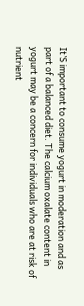It’S important to consume yogurt in moderation and as part of a balanced diet. The calcium oxalate content in yogurt may be a concern for individuals who are at risk of nutrient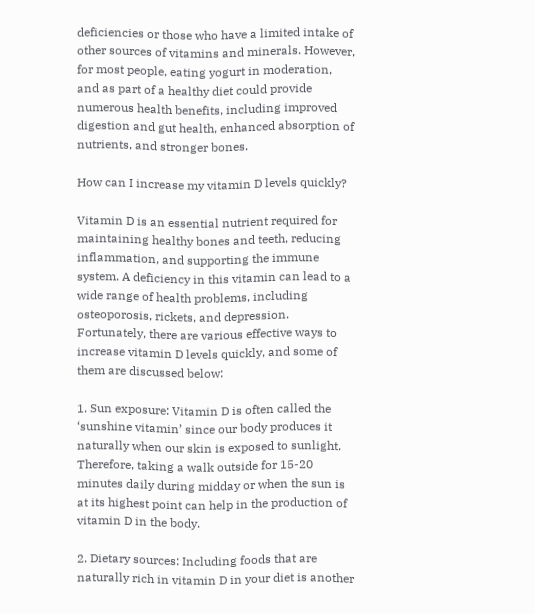deficiencies or those who have a limited intake of other sources of vitamins and minerals. However, for most people, eating yogurt in moderation, and as part of a healthy diet could provide numerous health benefits, including improved digestion and gut health, enhanced absorption of nutrients, and stronger bones.

How can I increase my vitamin D levels quickly?

Vitamin D is an essential nutrient required for maintaining healthy bones and teeth, reducing inflammation, and supporting the immune system. A deficiency in this vitamin can lead to a wide range of health problems, including osteoporosis, rickets, and depression. Fortunately, there are various effective ways to increase vitamin D levels quickly, and some of them are discussed below:

1. Sun exposure: Vitamin D is often called the ‘sunshine vitamin’ since our body produces it naturally when our skin is exposed to sunlight. Therefore, taking a walk outside for 15-20 minutes daily during midday or when the sun is at its highest point can help in the production of vitamin D in the body.

2. Dietary sources: Including foods that are naturally rich in vitamin D in your diet is another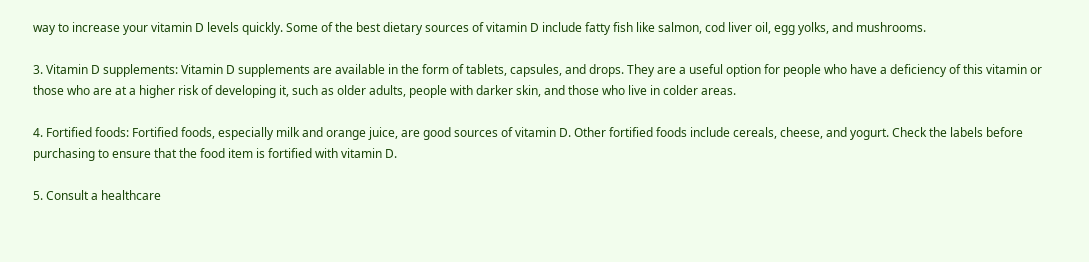way to increase your vitamin D levels quickly. Some of the best dietary sources of vitamin D include fatty fish like salmon, cod liver oil, egg yolks, and mushrooms.

3. Vitamin D supplements: Vitamin D supplements are available in the form of tablets, capsules, and drops. They are a useful option for people who have a deficiency of this vitamin or those who are at a higher risk of developing it, such as older adults, people with darker skin, and those who live in colder areas.

4. Fortified foods: Fortified foods, especially milk and orange juice, are good sources of vitamin D. Other fortified foods include cereals, cheese, and yogurt. Check the labels before purchasing to ensure that the food item is fortified with vitamin D.

5. Consult a healthcare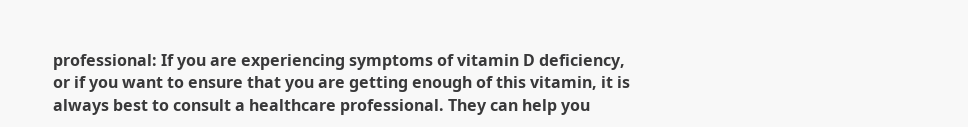professional: If you are experiencing symptoms of vitamin D deficiency, or if you want to ensure that you are getting enough of this vitamin, it is always best to consult a healthcare professional. They can help you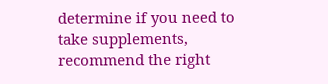determine if you need to take supplements, recommend the right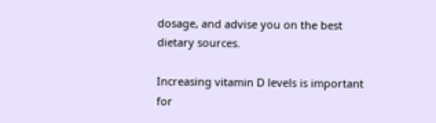dosage, and advise you on the best dietary sources.

Increasing vitamin D levels is important for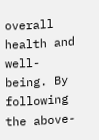overall health and well-being. By following the above-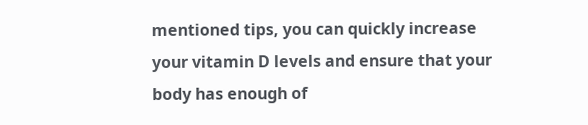mentioned tips, you can quickly increase your vitamin D levels and ensure that your body has enough of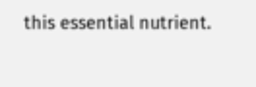this essential nutrient.